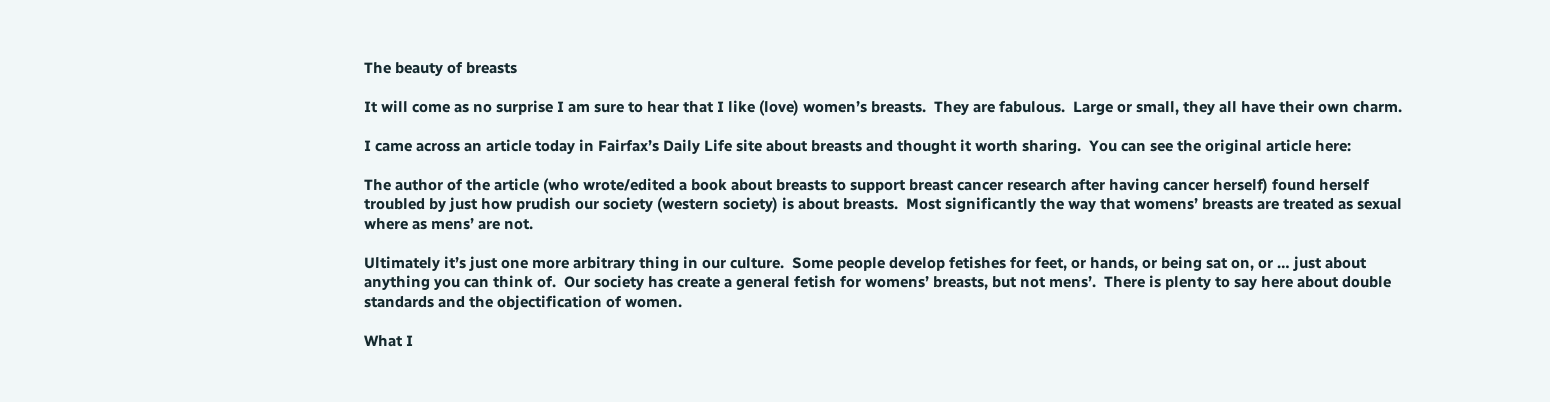The beauty of breasts

It will come as no surprise I am sure to hear that I like (love) women’s breasts.  They are fabulous.  Large or small, they all have their own charm.

I came across an article today in Fairfax’s Daily Life site about breasts and thought it worth sharing.  You can see the original article here:

The author of the article (who wrote/edited a book about breasts to support breast cancer research after having cancer herself) found herself troubled by just how prudish our society (western society) is about breasts.  Most significantly the way that womens’ breasts are treated as sexual where as mens’ are not.

Ultimately it’s just one more arbitrary thing in our culture.  Some people develop fetishes for feet, or hands, or being sat on, or … just about anything you can think of.  Our society has create a general fetish for womens’ breasts, but not mens’.  There is plenty to say here about double standards and the objectification of women.

What I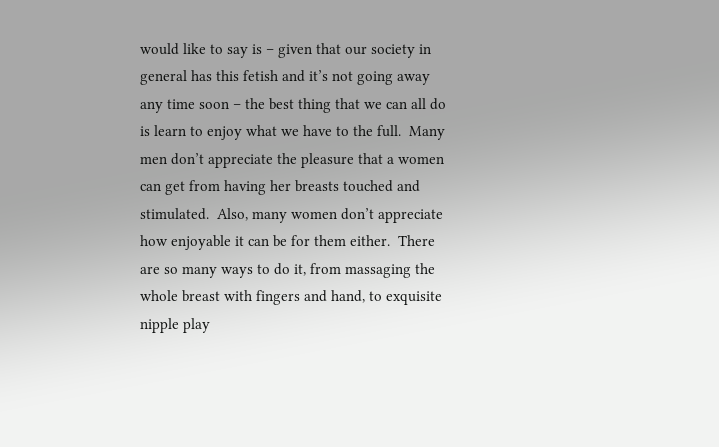would like to say is – given that our society in general has this fetish and it’s not going away any time soon – the best thing that we can all do is learn to enjoy what we have to the full.  Many men don’t appreciate the pleasure that a women can get from having her breasts touched and stimulated.  Also, many women don’t appreciate how enjoyable it can be for them either.  There are so many ways to do it, from massaging the whole breast with fingers and hand, to exquisite nipple play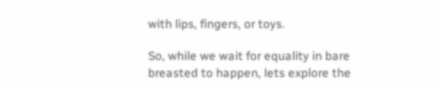with lips, fingers, or toys.

So, while we wait for equality in bare breasted to happen, lets explore the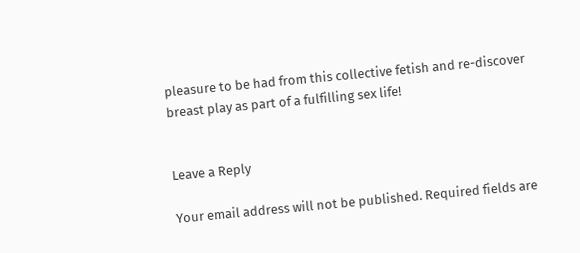pleasure to be had from this collective fetish and re-discover breast play as part of a fulfilling sex life!


Leave a Reply

Your email address will not be published. Required fields are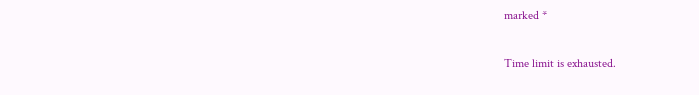marked *

Time limit is exhausted.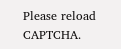Please reload CAPTCHA.